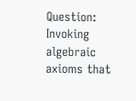Question: Invoking algebraic axioms that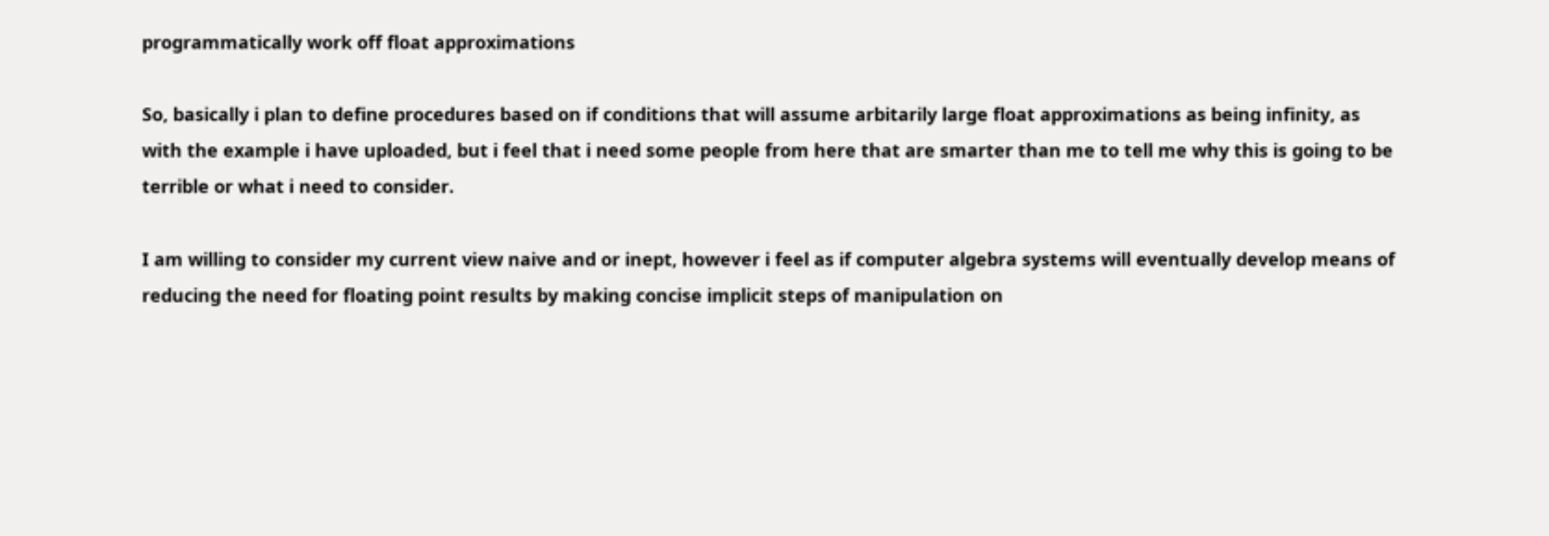programmatically work off float approximations

So, basically i plan to define procedures based on if conditions that will assume arbitarily large float approximations as being infinity, as with the example i have uploaded, but i feel that i need some people from here that are smarter than me to tell me why this is going to be terrible or what i need to consider.

I am willing to consider my current view naive and or inept, however i feel as if computer algebra systems will eventually develop means of reducing the need for floating point results by making concise implicit steps of manipulation on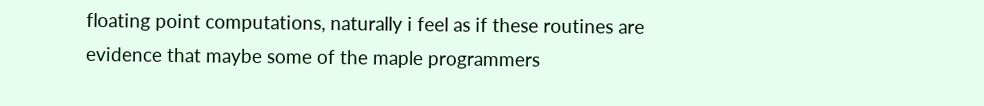floating point computations, naturally i feel as if these routines are evidence that maybe some of the maple programmers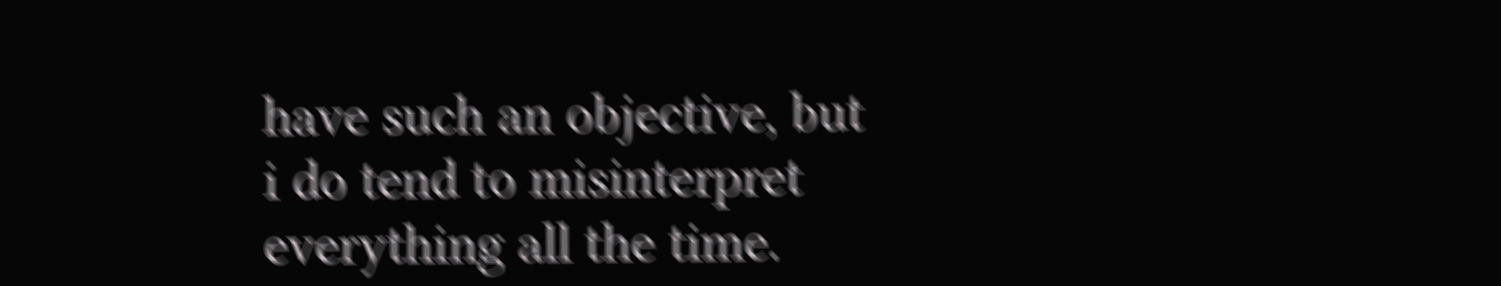have such an objective, but i do tend to misinterpret everything all the time.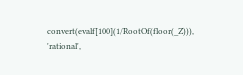convert(evalf[100](1/RootOf(floor(_Z))), 'rational',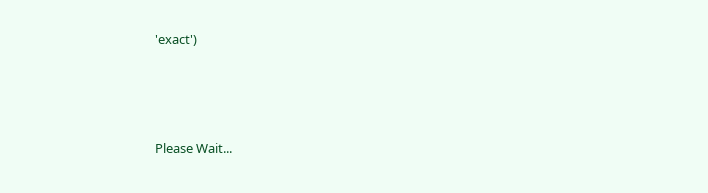'exact')






Please Wait...